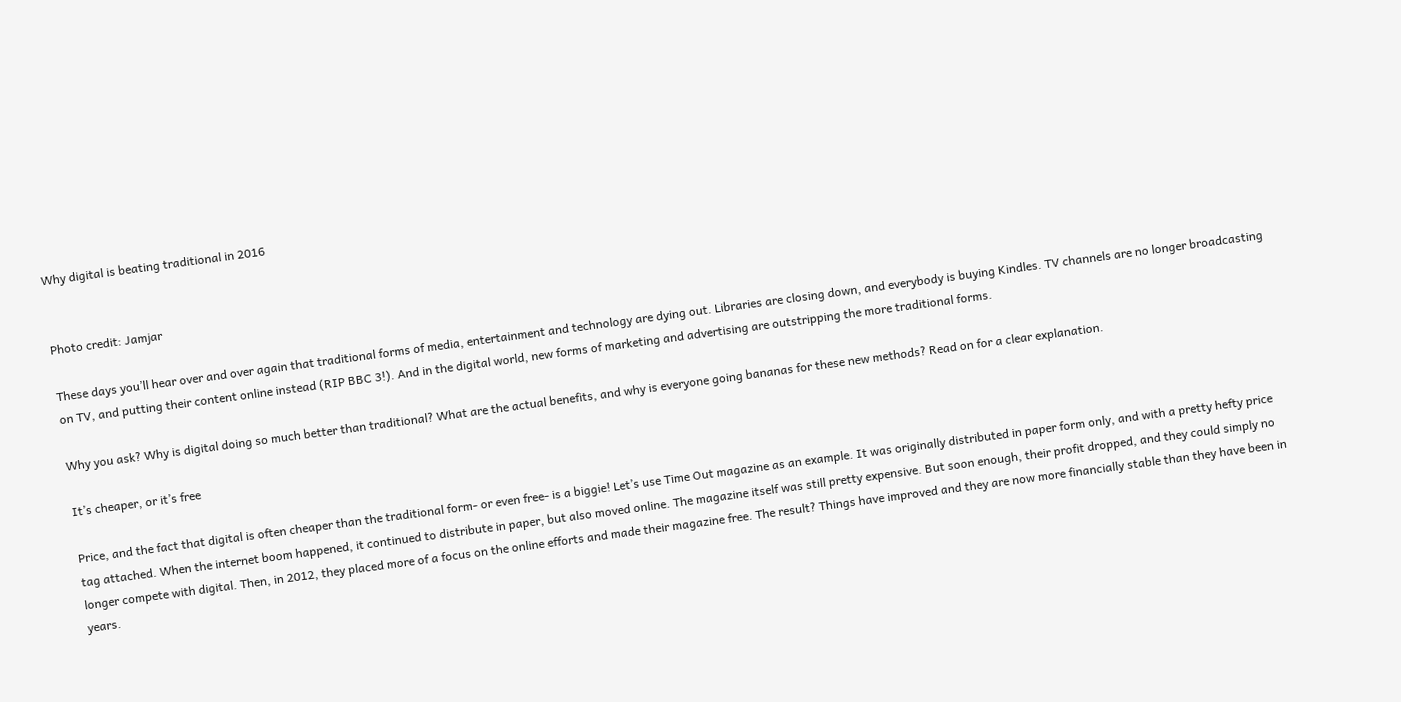Why digital is beating traditional in 2016


Photo credit: Jamjar

These days you’ll hear over and over again that traditional forms of media, entertainment and technology are dying out. Libraries are closing down, and everybody is buying Kindles. TV channels are no longer broadcasting on TV, and putting their content online instead (RIP BBC 3!). And in the digital world, new forms of marketing and advertising are outstripping the more traditional forms.

Why you ask? Why is digital doing so much better than traditional? What are the actual benefits, and why is everyone going bananas for these new methods? Read on for a clear explanation.

It’s cheaper, or it’s free

Price, and the fact that digital is often cheaper than the traditional form- or even free- is a biggie! Let’s use Time Out magazine as an example. It was originally distributed in paper form only, and with a pretty hefty price tag attached. When the internet boom happened, it continued to distribute in paper, but also moved online. The magazine itself was still pretty expensive. But soon enough, their profit dropped, and they could simply no longer compete with digital. Then, in 2012, they placed more of a focus on the online efforts and made their magazine free. The result? Things have improved and they are now more financially stable than they have been in years.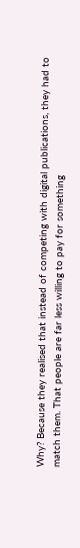Why? Because they realised that instead of competing with digital publications, they had to match them. That people are far less willing to pay for something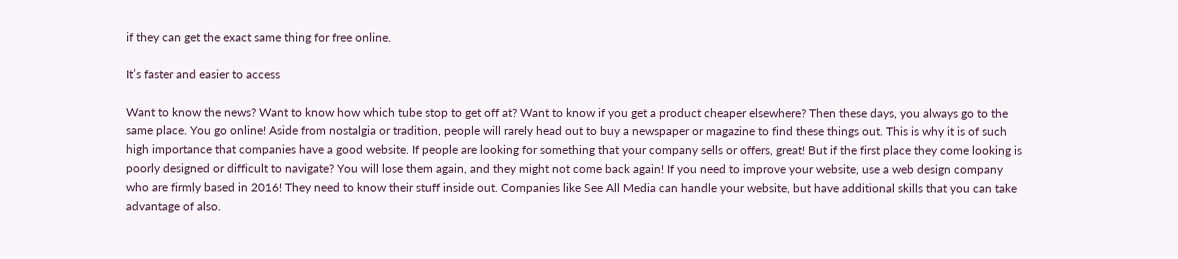if they can get the exact same thing for free online.

It’s faster and easier to access

Want to know the news? Want to know how which tube stop to get off at? Want to know if you get a product cheaper elsewhere? Then these days, you always go to the same place. You go online! Aside from nostalgia or tradition, people will rarely head out to buy a newspaper or magazine to find these things out. This is why it is of such high importance that companies have a good website. If people are looking for something that your company sells or offers, great! But if the first place they come looking is poorly designed or difficult to navigate? You will lose them again, and they might not come back again! If you need to improve your website, use a web design company who are firmly based in 2016! They need to know their stuff inside out. Companies like See All Media can handle your website, but have additional skills that you can take advantage of also.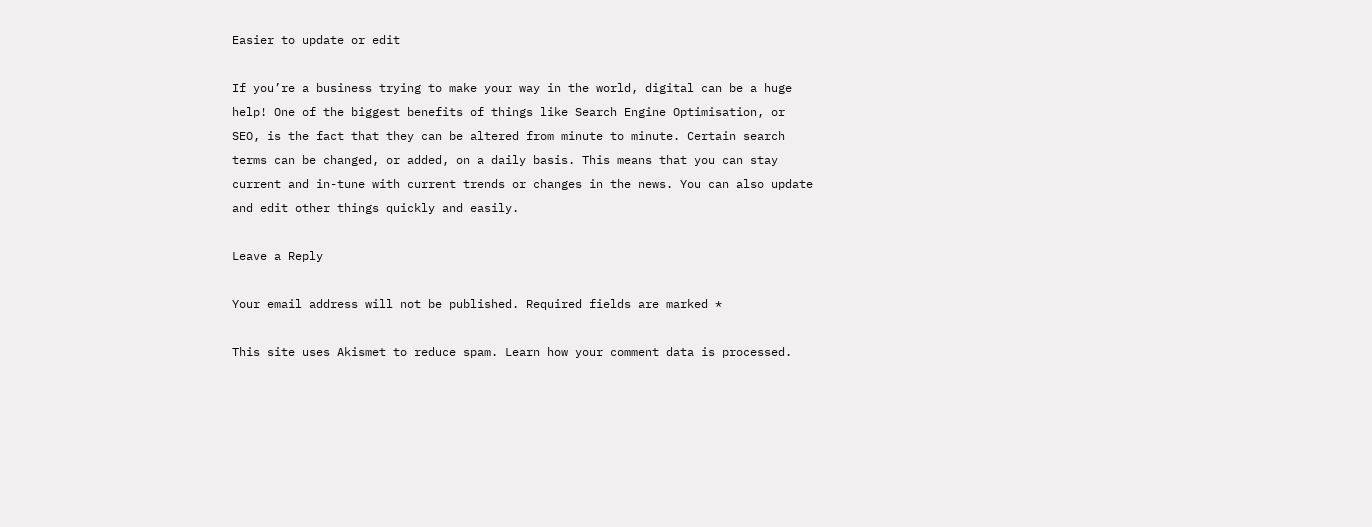Easier to update or edit

If you’re a business trying to make your way in the world, digital can be a huge help! One of the biggest benefits of things like Search Engine Optimisation, or SEO, is the fact that they can be altered from minute to minute. Certain search terms can be changed, or added, on a daily basis. This means that you can stay current and in-tune with current trends or changes in the news. You can also update and edit other things quickly and easily.

Leave a Reply

Your email address will not be published. Required fields are marked *

This site uses Akismet to reduce spam. Learn how your comment data is processed.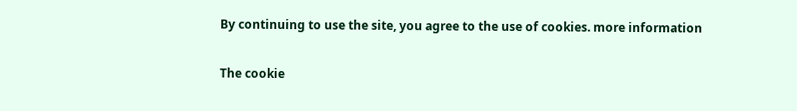By continuing to use the site, you agree to the use of cookies. more information

The cookie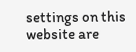settings on this website are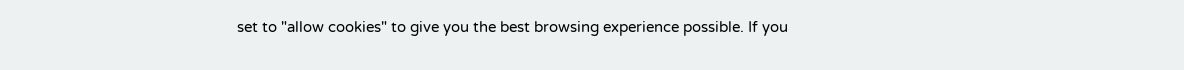set to "allow cookies" to give you the best browsing experience possible. If you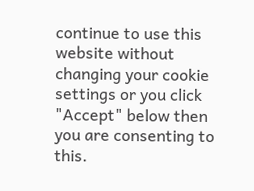continue to use this website without changing your cookie settings or you click "Accept" below then you are consenting to this.